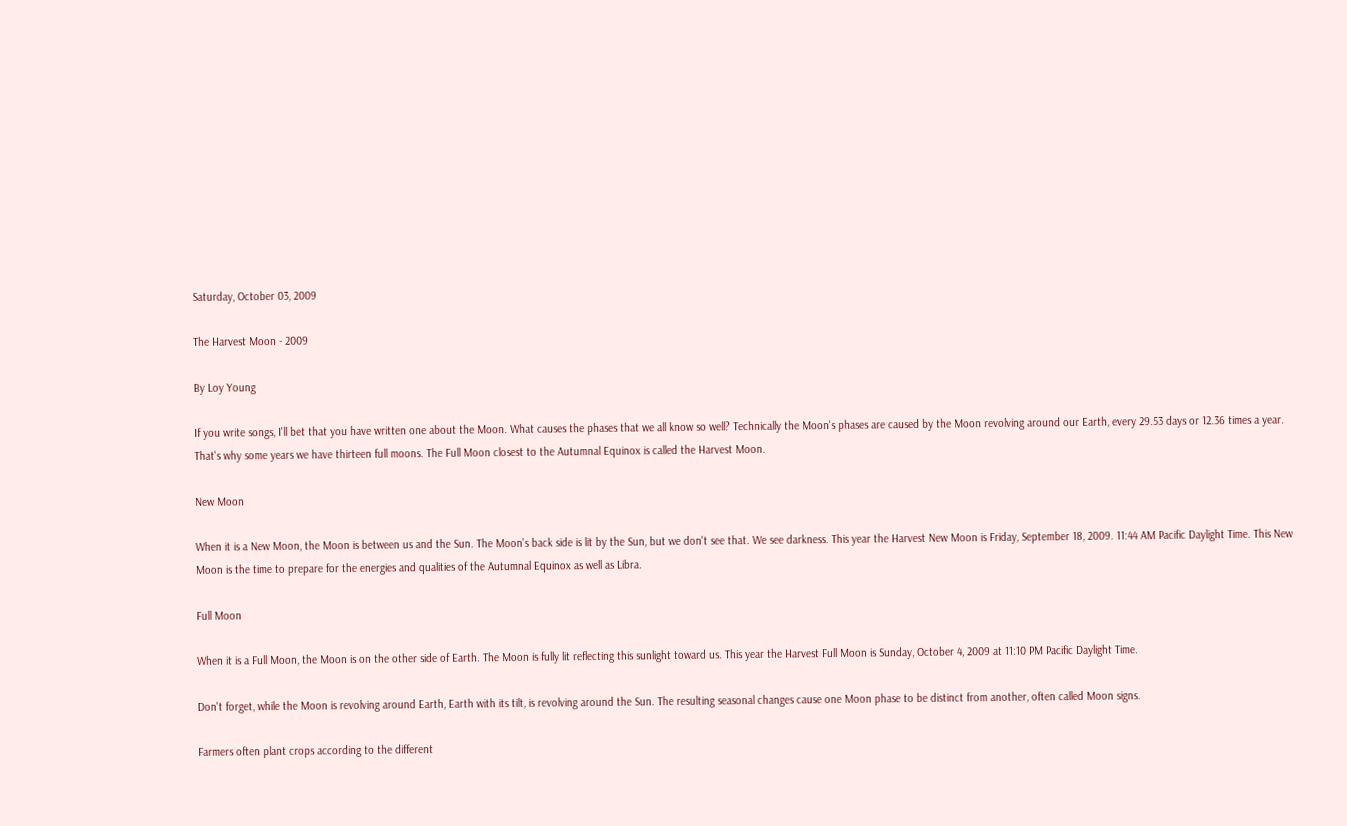Saturday, October 03, 2009

The Harvest Moon - 2009

By Loy Young

If you write songs, I'll bet that you have written one about the Moon. What causes the phases that we all know so well? Technically the Moon's phases are caused by the Moon revolving around our Earth, every 29.53 days or 12.36 times a year. That's why some years we have thirteen full moons. The Full Moon closest to the Autumnal Equinox is called the Harvest Moon.

New Moon

When it is a New Moon, the Moon is between us and the Sun. The Moon's back side is lit by the Sun, but we don't see that. We see darkness. This year the Harvest New Moon is Friday, September 18, 2009. 11:44 AM Pacific Daylight Time. This New Moon is the time to prepare for the energies and qualities of the Autumnal Equinox as well as Libra.

Full Moon

When it is a Full Moon, the Moon is on the other side of Earth. The Moon is fully lit reflecting this sunlight toward us. This year the Harvest Full Moon is Sunday, October 4, 2009 at 11:10 PM Pacific Daylight Time.

Don't forget, while the Moon is revolving around Earth, Earth with its tilt, is revolving around the Sun. The resulting seasonal changes cause one Moon phase to be distinct from another, often called Moon signs.

Farmers often plant crops according to the different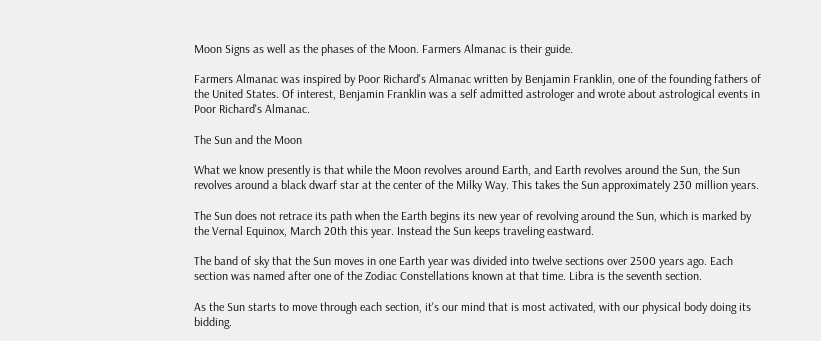Moon Signs as well as the phases of the Moon. Farmers Almanac is their guide.

Farmers Almanac was inspired by Poor Richard's Almanac written by Benjamin Franklin, one of the founding fathers of the United States. Of interest, Benjamin Franklin was a self admitted astrologer and wrote about astrological events in Poor Richard's Almanac.

The Sun and the Moon

What we know presently is that while the Moon revolves around Earth, and Earth revolves around the Sun, the Sun revolves around a black dwarf star at the center of the Milky Way. This takes the Sun approximately 230 million years.

The Sun does not retrace its path when the Earth begins its new year of revolving around the Sun, which is marked by the Vernal Equinox, March 20th this year. Instead the Sun keeps traveling eastward.

The band of sky that the Sun moves in one Earth year was divided into twelve sections over 2500 years ago. Each section was named after one of the Zodiac Constellations known at that time. Libra is the seventh section.

As the Sun starts to move through each section, it's our mind that is most activated, with our physical body doing its bidding.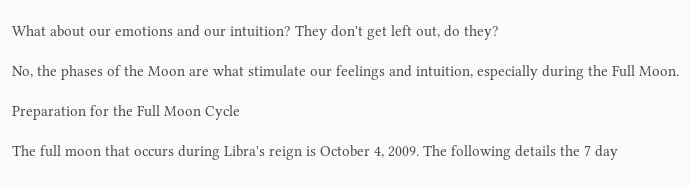What about our emotions and our intuition? They don't get left out, do they?

No, the phases of the Moon are what stimulate our feelings and intuition, especially during the Full Moon.

Preparation for the Full Moon Cycle

The full moon that occurs during Libra's reign is October 4, 2009. The following details the 7 day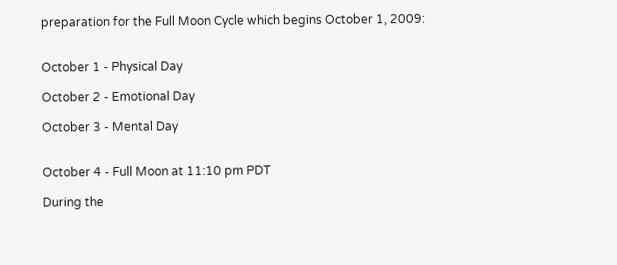preparation for the Full Moon Cycle which begins October 1, 2009:


October 1 - Physical Day

October 2 - Emotional Day

October 3 - Mental Day


October 4 - Full Moon at 11:10 pm PDT

During the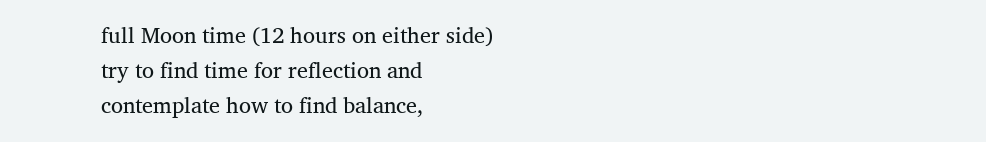full Moon time (12 hours on either side) try to find time for reflection and contemplate how to find balance,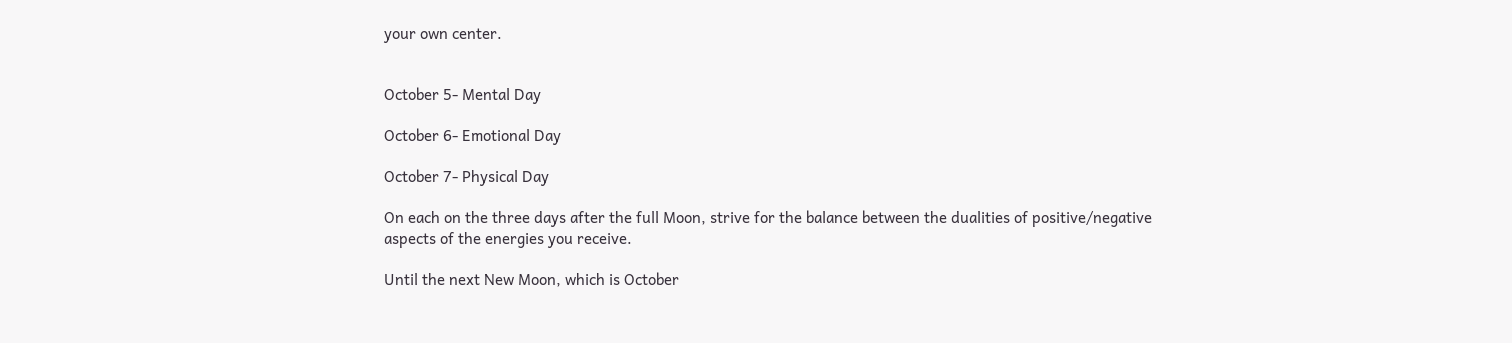your own center.


October 5- Mental Day

October 6- Emotional Day

October 7- Physical Day

On each on the three days after the full Moon, strive for the balance between the dualities of positive/negative aspects of the energies you receive.

Until the next New Moon, which is October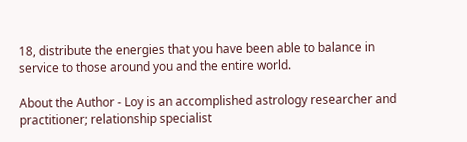18, distribute the energies that you have been able to balance in service to those around you and the entire world.

About the Author - Loy is an accomplished astrology researcher and practitioner; relationship specialist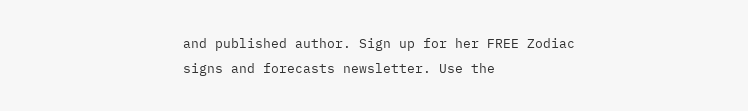and published author. Sign up for her FREE Zodiac signs and forecasts newsletter. Use the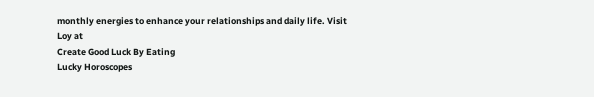monthly energies to enhance your relationships and daily life. Visit Loy at
Create Good Luck By Eating
Lucky Horoscopes